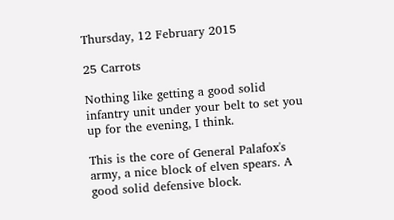Thursday, 12 February 2015

25 Carrots

Nothing like getting a good solid infantry unit under your belt to set you up for the evening, I think.

This is the core of General Palafox's army, a nice block of elven spears. A good solid defensive block.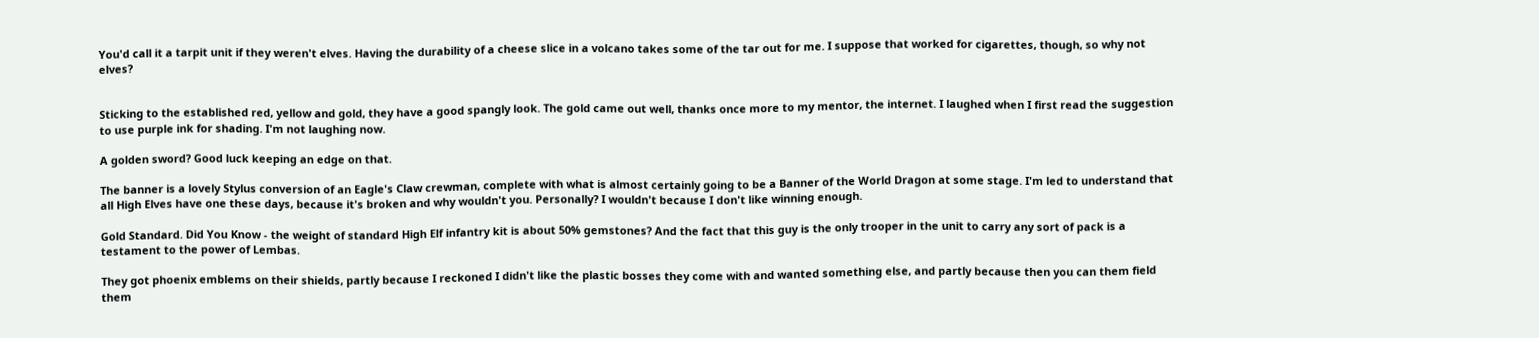You'd call it a tarpit unit if they weren't elves. Having the durability of a cheese slice in a volcano takes some of the tar out for me. I suppose that worked for cigarettes, though, so why not elves?


Sticking to the established red, yellow and gold, they have a good spangly look. The gold came out well, thanks once more to my mentor, the internet. I laughed when I first read the suggestion to use purple ink for shading. I'm not laughing now.

A golden sword? Good luck keeping an edge on that.

The banner is a lovely Stylus conversion of an Eagle's Claw crewman, complete with what is almost certainly going to be a Banner of the World Dragon at some stage. I'm led to understand that all High Elves have one these days, because it's broken and why wouldn't you. Personally? I wouldn't because I don't like winning enough.

Gold Standard. Did You Know - the weight of standard High Elf infantry kit is about 50% gemstones? And the fact that this guy is the only trooper in the unit to carry any sort of pack is a testament to the power of Lembas.

They got phoenix emblems on their shields, partly because I reckoned I didn't like the plastic bosses they come with and wanted something else, and partly because then you can them field them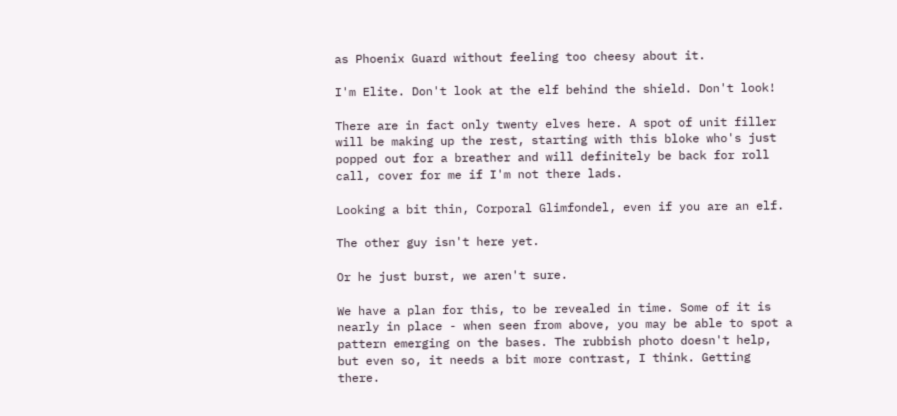as Phoenix Guard without feeling too cheesy about it.

I'm Elite. Don't look at the elf behind the shield. Don't look!

There are in fact only twenty elves here. A spot of unit filler will be making up the rest, starting with this bloke who's just popped out for a breather and will definitely be back for roll call, cover for me if I'm not there lads.

Looking a bit thin, Corporal Glimfondel, even if you are an elf.

The other guy isn't here yet.

Or he just burst, we aren't sure.

We have a plan for this, to be revealed in time. Some of it is nearly in place - when seen from above, you may be able to spot a pattern emerging on the bases. The rubbish photo doesn't help, but even so, it needs a bit more contrast, I think. Getting there.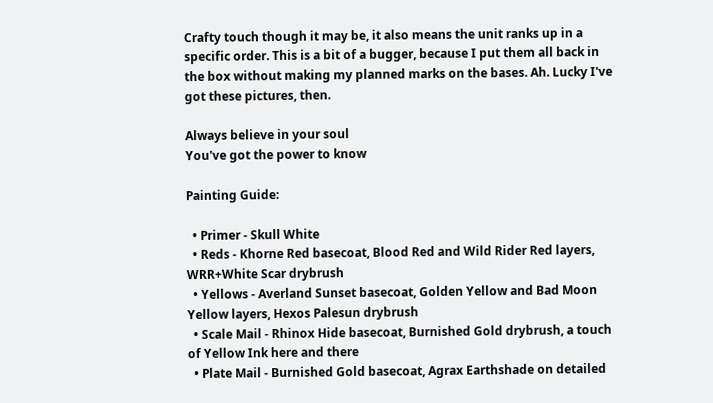Crafty touch though it may be, it also means the unit ranks up in a specific order. This is a bit of a bugger, because I put them all back in the box without making my planned marks on the bases. Ah. Lucky I've got these pictures, then.

Always believe in your soul
You've got the power to know

Painting Guide:

  • Primer - Skull White
  • Reds - Khorne Red basecoat, Blood Red and Wild Rider Red layers, WRR+White Scar drybrush
  • Yellows - Averland Sunset basecoat, Golden Yellow and Bad Moon Yellow layers, Hexos Palesun drybrush
  • Scale Mail - Rhinox Hide basecoat, Burnished Gold drybrush, a touch of Yellow Ink here and there
  • Plate Mail - Burnished Gold basecoat, Agrax Earthshade on detailed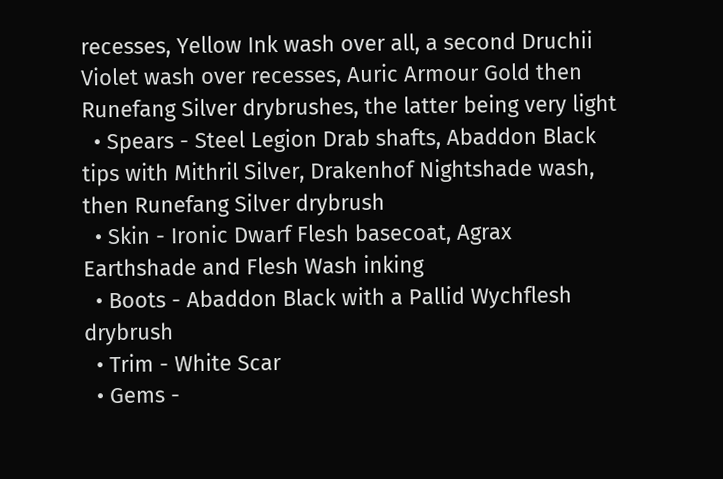recesses, Yellow Ink wash over all, a second Druchii Violet wash over recesses, Auric Armour Gold then Runefang Silver drybrushes, the latter being very light
  • Spears - Steel Legion Drab shafts, Abaddon Black tips with Mithril Silver, Drakenhof Nightshade wash, then Runefang Silver drybrush
  • Skin - Ironic Dwarf Flesh basecoat, Agrax Earthshade and Flesh Wash inking
  • Boots - Abaddon Black with a Pallid Wychflesh drybrush
  • Trim - White Scar
  • Gems -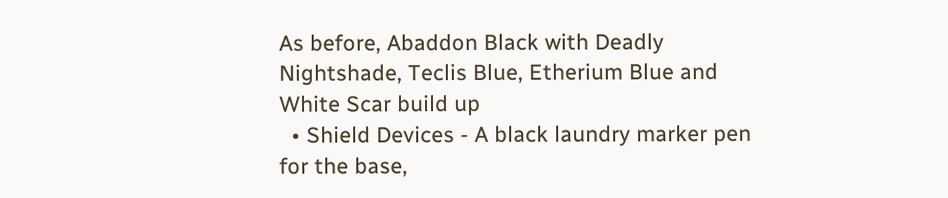As before, Abaddon Black with Deadly Nightshade, Teclis Blue, Etherium Blue and White Scar build up
  • Shield Devices - A black laundry marker pen for the base,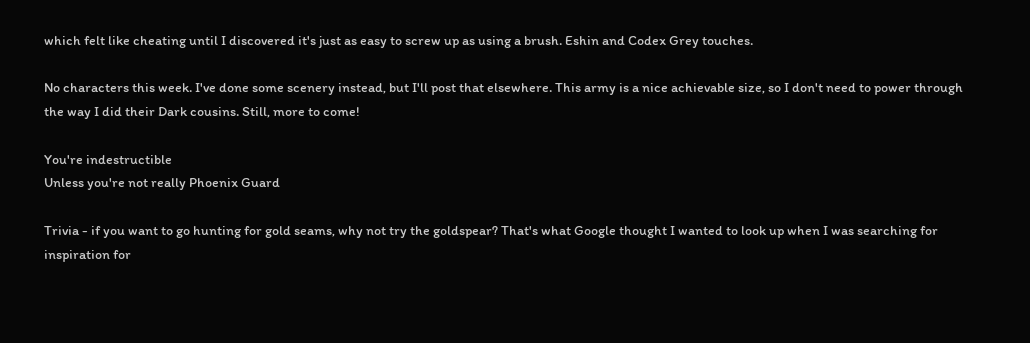which felt like cheating until I discovered it's just as easy to screw up as using a brush. Eshin and Codex Grey touches.

No characters this week. I've done some scenery instead, but I'll post that elsewhere. This army is a nice achievable size, so I don't need to power through the way I did their Dark cousins. Still, more to come!

You're indestructible
Unless you're not really Phoenix Guard

Trivia - if you want to go hunting for gold seams, why not try the goldspear? That's what Google thought I wanted to look up when I was searching for inspiration for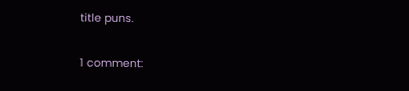title puns.

1 comment: